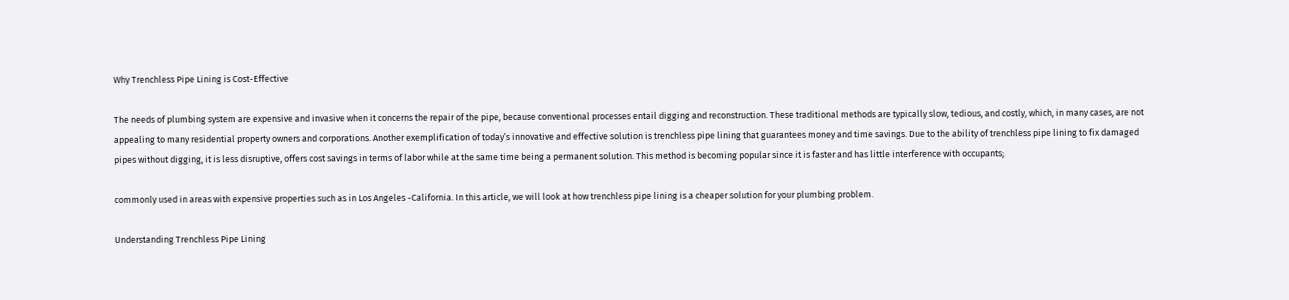Why Trenchless Pipe Lining is Cost-Effective

The needs of plumbing system are expensive and invasive when it concerns the repair of the pipe, because conventional processes entail digging and reconstruction. These traditional methods are typically slow, tedious, and costly, which, in many cases, are not appealing to many residential property owners and corporations. Another exemplification of today’s innovative and effective solution is trenchless pipe lining that guarantees money and time savings. Due to the ability of trenchless pipe lining to fix damaged pipes without digging, it is less disruptive, offers cost savings in terms of labor while at the same time being a permanent solution. This method is becoming popular since it is faster and has little interference with occupants;

commonly used in areas with expensive properties such as in Los Angeles -California. In this article, we will look at how trenchless pipe lining is a cheaper solution for your plumbing problem.

Understanding Trenchless Pipe Lining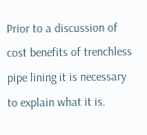Prior to a discussion of cost benefits of trenchless pipe lining it is necessary to explain what it is.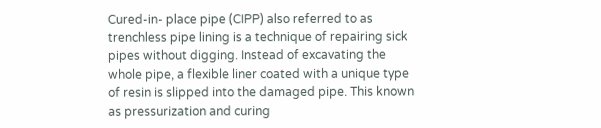Cured-in- place pipe (CIPP) also referred to as trenchless pipe lining is a technique of repairing sick pipes without digging. Instead of excavating the whole pipe, a flexible liner coated with a unique type of resin is slipped into the damaged pipe. This known as pressurization and curing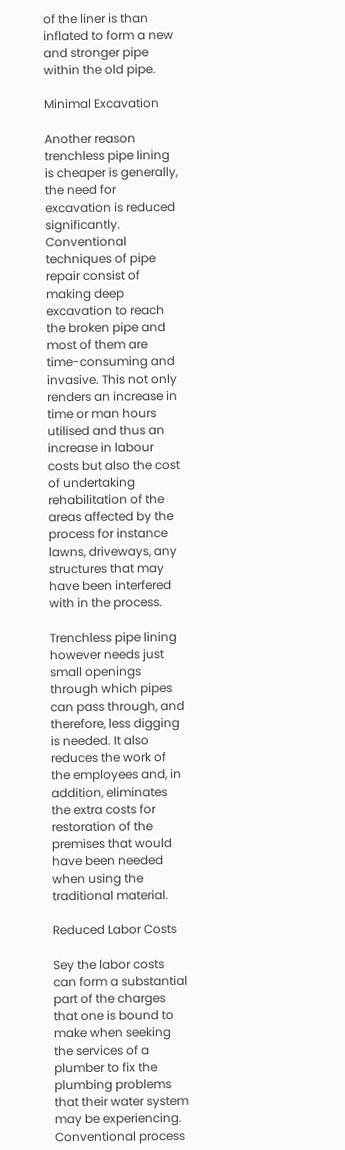of the liner is than inflated to form a new and stronger pipe within the old pipe.

Minimal Excavation

Another reason trenchless pipe lining is cheaper is generally, the need for excavation is reduced significantly. Conventional techniques of pipe repair consist of making deep excavation to reach the broken pipe and most of them are time-consuming and invasive. This not only renders an increase in time or man hours utilised and thus an increase in labour costs but also the cost of undertaking rehabilitation of the areas affected by the process for instance lawns, driveways, any structures that may have been interfered with in the process.

Trenchless pipe lining however needs just small openings through which pipes can pass through, and therefore, less digging is needed. It also reduces the work of the employees and, in addition, eliminates the extra costs for restoration of the premises that would have been needed when using the traditional material.

Reduced Labor Costs

Sey the labor costs can form a substantial part of the charges that one is bound to make when seeking the services of a plumber to fix the plumbing problems that their water system may be experiencing. Conventional process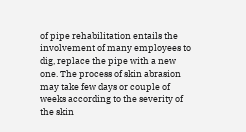of pipe rehabilitation entails the involvement of many employees to dig, replace the pipe with a new one. The process of skin abrasion may take few days or couple of weeks according to the severity of the skin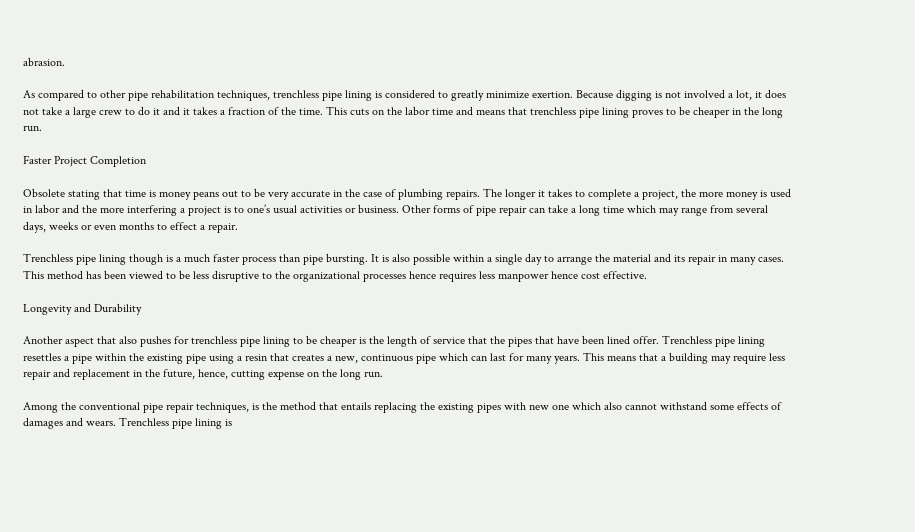abrasion.

As compared to other pipe rehabilitation techniques, trenchless pipe lining is considered to greatly minimize exertion. Because digging is not involved a lot, it does not take a large crew to do it and it takes a fraction of the time. This cuts on the labor time and means that trenchless pipe lining proves to be cheaper in the long run.

Faster Project Completion

Obsolete stating that time is money peans out to be very accurate in the case of plumbing repairs. The longer it takes to complete a project, the more money is used in labor and the more interfering a project is to one’s usual activities or business. Other forms of pipe repair can take a long time which may range from several days, weeks or even months to effect a repair.

Trenchless pipe lining though is a much faster process than pipe bursting. It is also possible within a single day to arrange the material and its repair in many cases. This method has been viewed to be less disruptive to the organizational processes hence requires less manpower hence cost effective.

Longevity and Durability

Another aspect that also pushes for trenchless pipe lining to be cheaper is the length of service that the pipes that have been lined offer. Trenchless pipe lining resettles a pipe within the existing pipe using a resin that creates a new, continuous pipe which can last for many years. This means that a building may require less repair and replacement in the future, hence, cutting expense on the long run.

Among the conventional pipe repair techniques, is the method that entails replacing the existing pipes with new one which also cannot withstand some effects of damages and wears. Trenchless pipe lining is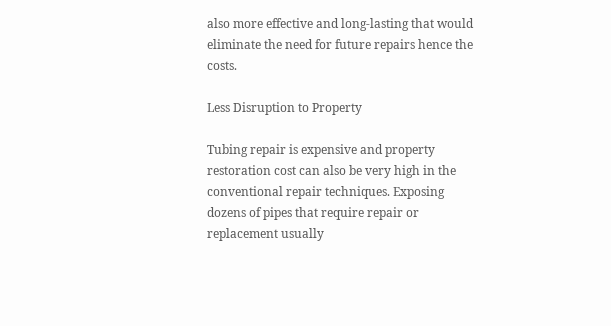also more effective and long-lasting that would eliminate the need for future repairs hence the costs.

Less Disruption to Property

Tubing repair is expensive and property restoration cost can also be very high in the conventional repair techniques. Exposing dozens of pipes that require repair or replacement usually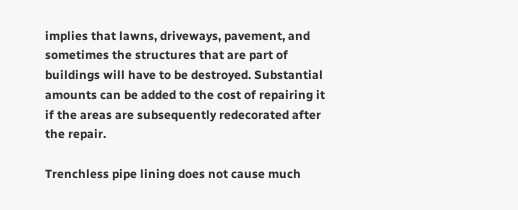implies that lawns, driveways, pavement, and sometimes the structures that are part of buildings will have to be destroyed. Substantial amounts can be added to the cost of repairing it if the areas are subsequently redecorated after the repair.

Trenchless pipe lining does not cause much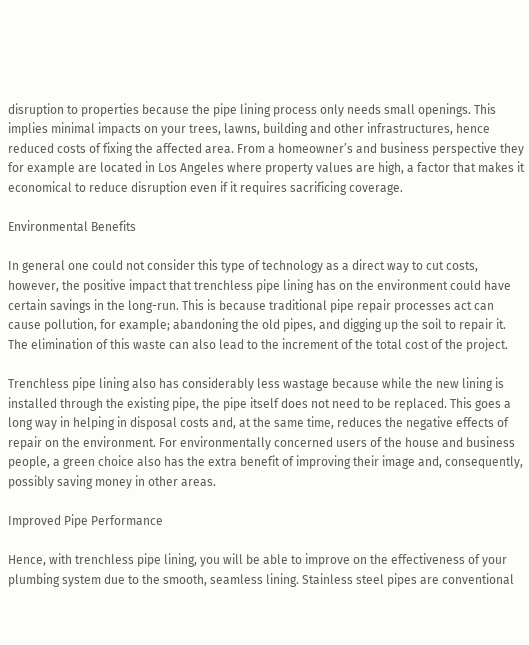disruption to properties because the pipe lining process only needs small openings. This implies minimal impacts on your trees, lawns, building and other infrastructures, hence reduced costs of fixing the affected area. From a homeowner’s and business perspective they for example are located in Los Angeles where property values are high, a factor that makes it economical to reduce disruption even if it requires sacrificing coverage.

Environmental Benefits

In general one could not consider this type of technology as a direct way to cut costs, however, the positive impact that trenchless pipe lining has on the environment could have certain savings in the long-run. This is because traditional pipe repair processes act can cause pollution, for example; abandoning the old pipes, and digging up the soil to repair it. The elimination of this waste can also lead to the increment of the total cost of the project.

Trenchless pipe lining also has considerably less wastage because while the new lining is installed through the existing pipe, the pipe itself does not need to be replaced. This goes a long way in helping in disposal costs and, at the same time, reduces the negative effects of repair on the environment. For environmentally concerned users of the house and business people, a green choice also has the extra benefit of improving their image and, consequently, possibly saving money in other areas.

Improved Pipe Performance

Hence, with trenchless pipe lining, you will be able to improve on the effectiveness of your plumbing system due to the smooth, seamless lining. Stainless steel pipes are conventional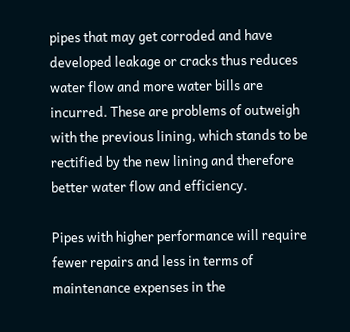pipes that may get corroded and have developed leakage or cracks thus reduces water flow and more water bills are incurred. These are problems of outweigh with the previous lining, which stands to be rectified by the new lining and therefore better water flow and efficiency.

Pipes with higher performance will require fewer repairs and less in terms of maintenance expenses in the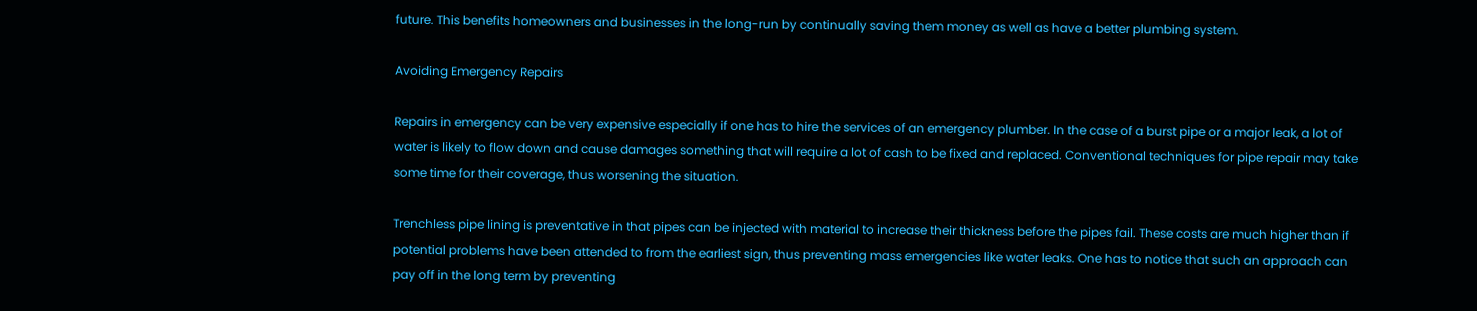future. This benefits homeowners and businesses in the long-run by continually saving them money as well as have a better plumbing system.

Avoiding Emergency Repairs

Repairs in emergency can be very expensive especially if one has to hire the services of an emergency plumber. In the case of a burst pipe or a major leak, a lot of water is likely to flow down and cause damages something that will require a lot of cash to be fixed and replaced. Conventional techniques for pipe repair may take some time for their coverage, thus worsening the situation.

Trenchless pipe lining is preventative in that pipes can be injected with material to increase their thickness before the pipes fail. These costs are much higher than if potential problems have been attended to from the earliest sign, thus preventing mass emergencies like water leaks. One has to notice that such an approach can pay off in the long term by preventing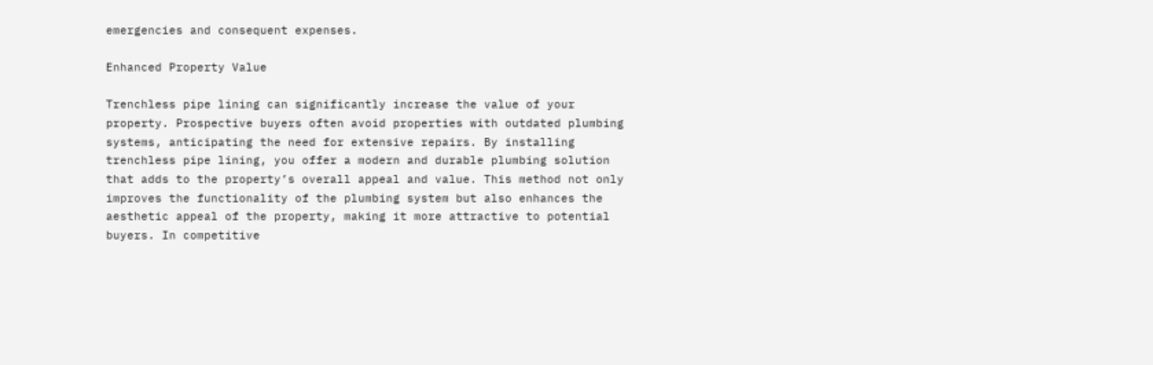emergencies and consequent expenses.

Enhanced Property Value

Trenchless pipe lining can significantly increase the value of your property. Prospective buyers often avoid properties with outdated plumbing systems, anticipating the need for extensive repairs. By installing trenchless pipe lining, you offer a modern and durable plumbing solution that adds to the property’s overall appeal and value. This method not only improves the functionality of the plumbing system but also enhances the aesthetic appeal of the property, making it more attractive to potential buyers. In competitive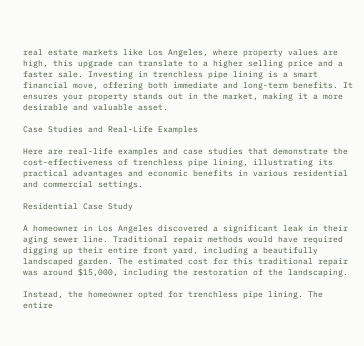real estate markets like Los Angeles, where property values are high, this upgrade can translate to a higher selling price and a faster sale. Investing in trenchless pipe lining is a smart financial move, offering both immediate and long-term benefits. It ensures your property stands out in the market, making it a more desirable and valuable asset.

Case Studies and Real-Life Examples

Here are real-life examples and case studies that demonstrate the cost-effectiveness of trenchless pipe lining, illustrating its practical advantages and economic benefits in various residential and commercial settings.

Residential Case Study

A homeowner in Los Angeles discovered a significant leak in their aging sewer line. Traditional repair methods would have required digging up their entire front yard, including a beautifully landscaped garden. The estimated cost for this traditional repair was around $15,000, including the restoration of the landscaping.

Instead, the homeowner opted for trenchless pipe lining. The entire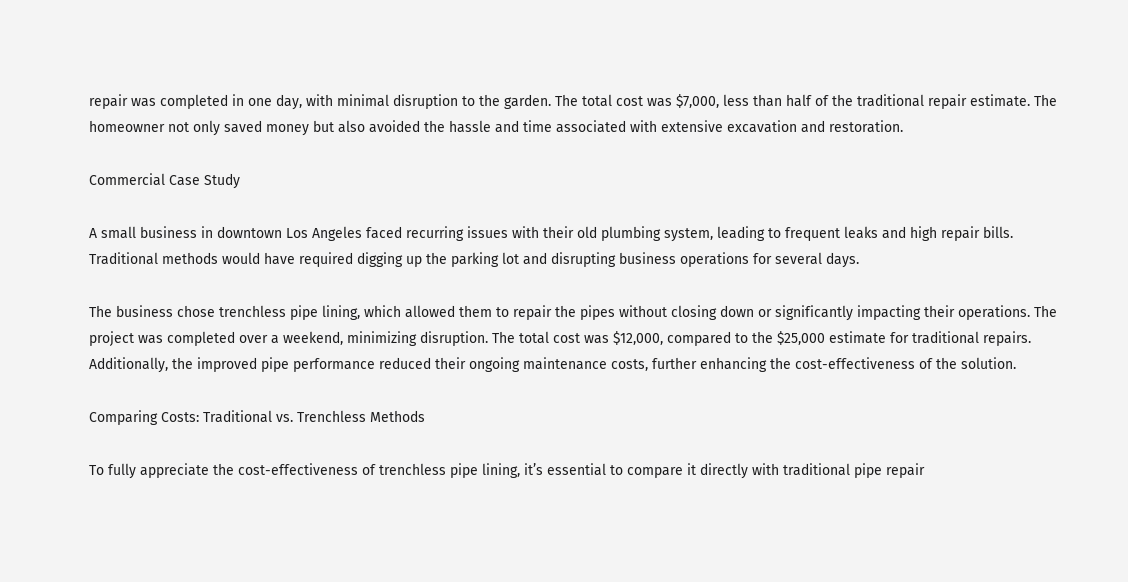repair was completed in one day, with minimal disruption to the garden. The total cost was $7,000, less than half of the traditional repair estimate. The homeowner not only saved money but also avoided the hassle and time associated with extensive excavation and restoration.

Commercial Case Study

A small business in downtown Los Angeles faced recurring issues with their old plumbing system, leading to frequent leaks and high repair bills. Traditional methods would have required digging up the parking lot and disrupting business operations for several days.

The business chose trenchless pipe lining, which allowed them to repair the pipes without closing down or significantly impacting their operations. The project was completed over a weekend, minimizing disruption. The total cost was $12,000, compared to the $25,000 estimate for traditional repairs. Additionally, the improved pipe performance reduced their ongoing maintenance costs, further enhancing the cost-effectiveness of the solution.

Comparing Costs: Traditional vs. Trenchless Methods

To fully appreciate the cost-effectiveness of trenchless pipe lining, it’s essential to compare it directly with traditional pipe repair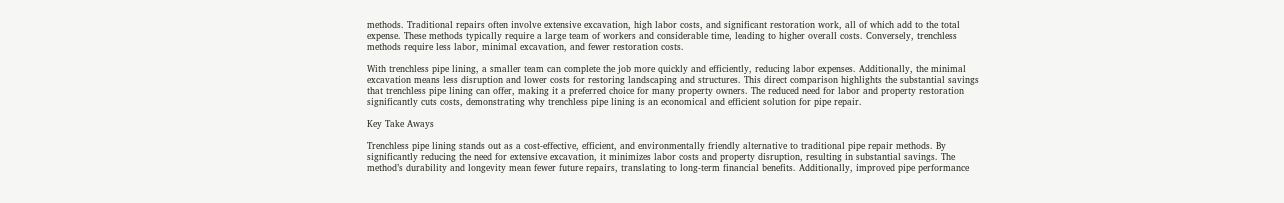methods. Traditional repairs often involve extensive excavation, high labor costs, and significant restoration work, all of which add to the total expense. These methods typically require a large team of workers and considerable time, leading to higher overall costs. Conversely, trenchless methods require less labor, minimal excavation, and fewer restoration costs.

With trenchless pipe lining, a smaller team can complete the job more quickly and efficiently, reducing labor expenses. Additionally, the minimal excavation means less disruption and lower costs for restoring landscaping and structures. This direct comparison highlights the substantial savings that trenchless pipe lining can offer, making it a preferred choice for many property owners. The reduced need for labor and property restoration significantly cuts costs, demonstrating why trenchless pipe lining is an economical and efficient solution for pipe repair.

Key Take Aways

Trenchless pipe lining stands out as a cost-effective, efficient, and environmentally friendly alternative to traditional pipe repair methods. By significantly reducing the need for extensive excavation, it minimizes labor costs and property disruption, resulting in substantial savings. The method’s durability and longevity mean fewer future repairs, translating to long-term financial benefits. Additionally, improved pipe performance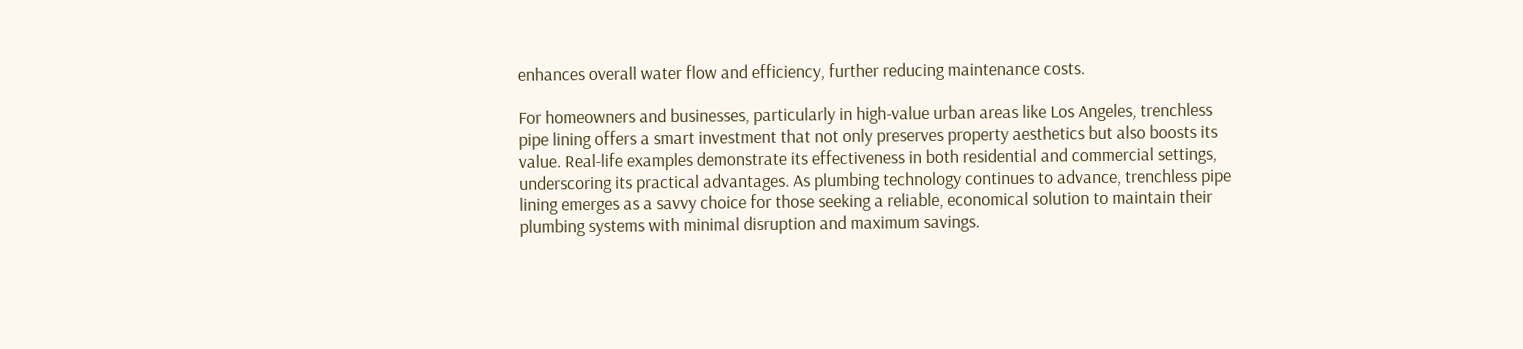enhances overall water flow and efficiency, further reducing maintenance costs.

For homeowners and businesses, particularly in high-value urban areas like Los Angeles, trenchless pipe lining offers a smart investment that not only preserves property aesthetics but also boosts its value. Real-life examples demonstrate its effectiveness in both residential and commercial settings, underscoring its practical advantages. As plumbing technology continues to advance, trenchless pipe lining emerges as a savvy choice for those seeking a reliable, economical solution to maintain their plumbing systems with minimal disruption and maximum savings.